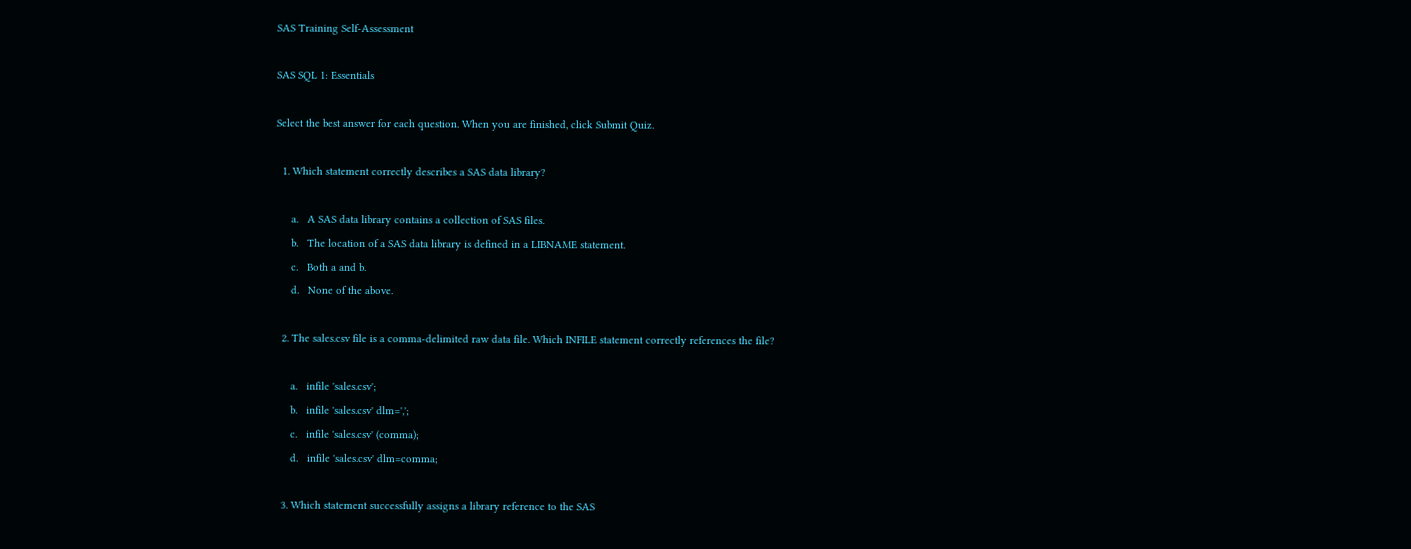SAS Training Self-Assessment

SAS SQL 1: Essentials

Select the best answer for each question. When you are finished, click Submit Quiz.

  1. Which statement correctly describes a SAS data library?

     a.   A SAS data library contains a collection of SAS files.
     b.   The location of a SAS data library is defined in a LIBNAME statement.
     c.   Both a and b.
     d.   None of the above.

  2. The sales.csv file is a comma-delimited raw data file. Which INFILE statement correctly references the file?

     a.   infile 'sales.csv';
     b.   infile 'sales.csv' dlm=',';
     c.   infile 'sales.csv' (comma);
     d.   infile 'sales.csv' dlm=comma;

  3. Which statement successfully assigns a library reference to the SAS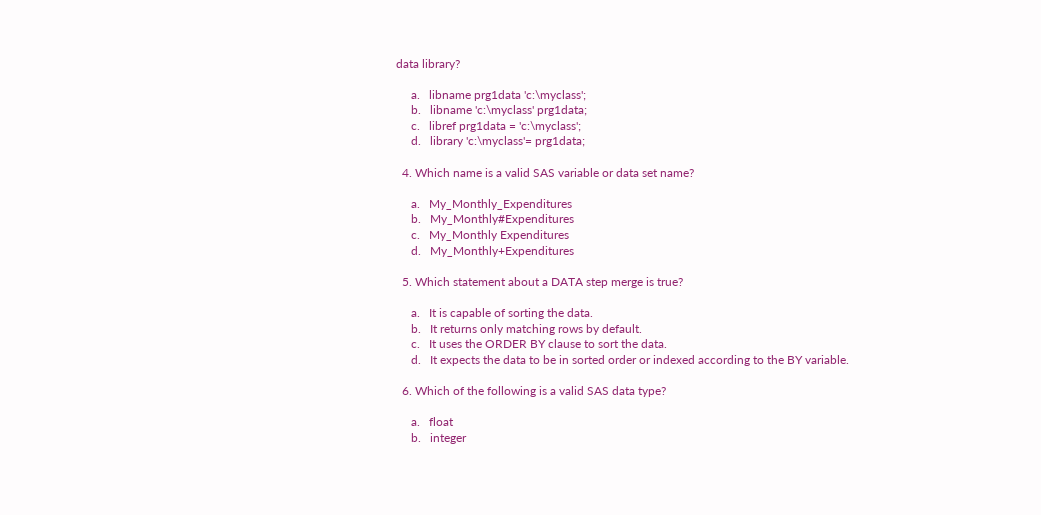data library?

     a.   libname prg1data 'c:\myclass';
     b.   libname 'c:\myclass' prg1data;
     c.   libref prg1data = 'c:\myclass';
     d.   library 'c:\myclass'= prg1data;

  4. Which name is a valid SAS variable or data set name?

     a.   My_Monthly_Expenditures
     b.   My_Monthly#Expenditures
     c.   My_Monthly Expenditures
     d.   My_Monthly+Expenditures

  5. Which statement about a DATA step merge is true?

     a.   It is capable of sorting the data.
     b.   It returns only matching rows by default.
     c.   It uses the ORDER BY clause to sort the data.
     d.   It expects the data to be in sorted order or indexed according to the BY variable.

  6. Which of the following is a valid SAS data type?

     a.   float
     b.   integer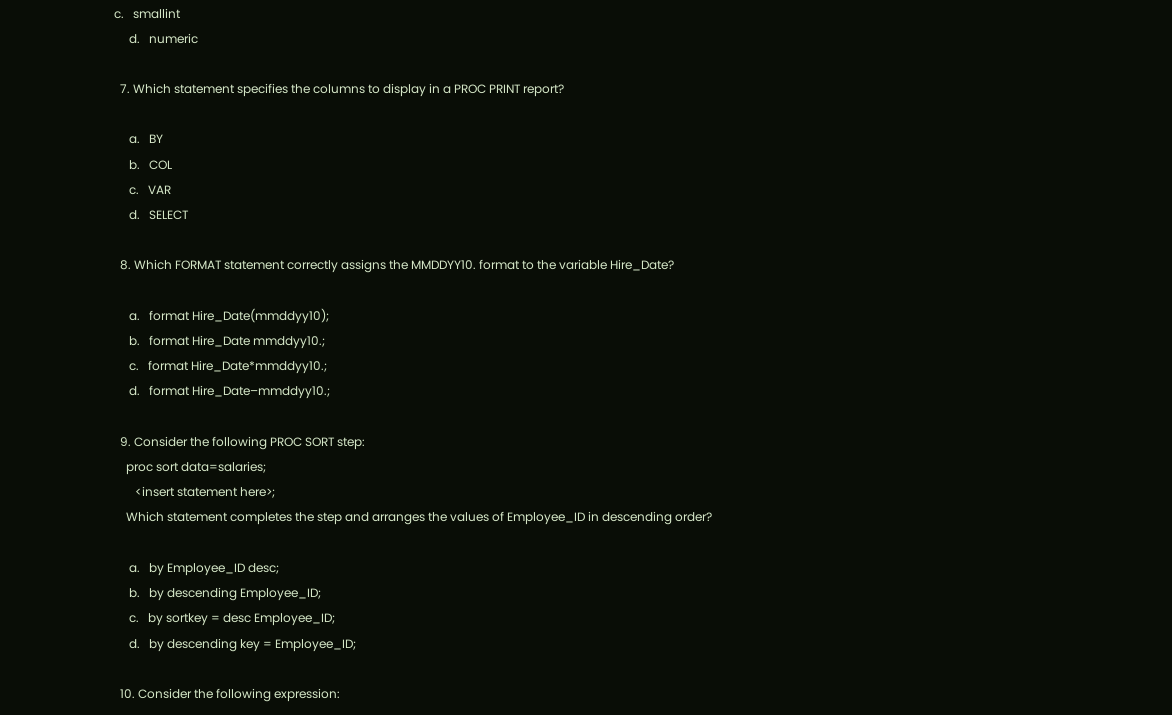c.   smallint
     d.   numeric

  7. Which statement specifies the columns to display in a PROC PRINT report?

     a.   BY
     b.   COL
     c.   VAR
     d.   SELECT

  8. Which FORMAT statement correctly assigns the MMDDYY10. format to the variable Hire_Date?

     a.   format Hire_Date(mmddyy10);
     b.   format Hire_Date mmddyy10.;
     c.   format Hire_Date*mmddyy10.;
     d.   format Hire_Date–mmddyy10.;

  9. Consider the following PROC SORT step:
    proc sort data=salaries;
       <insert statement here>;
    Which statement completes the step and arranges the values of Employee_ID in descending order?

     a.   by Employee_ID desc;
     b.   by descending Employee_ID;
     c.   by sortkey = desc Employee_ID;
     d.   by descending key = Employee_ID;

  10. Consider the following expression: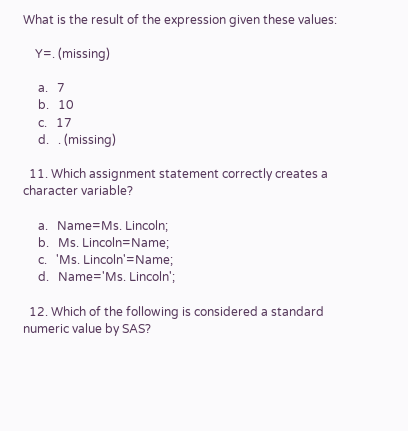What is the result of the expression given these values:

    Y=. (missing)

     a.   7
     b.   10
     c.   17
     d.   . (missing)

  11. Which assignment statement correctly creates a character variable?

     a.   Name=Ms. Lincoln;
     b.   Ms. Lincoln=Name;
     c.   'Ms. Lincoln'=Name;
     d.   Name='Ms. Lincoln';

  12. Which of the following is considered a standard numeric value by SAS?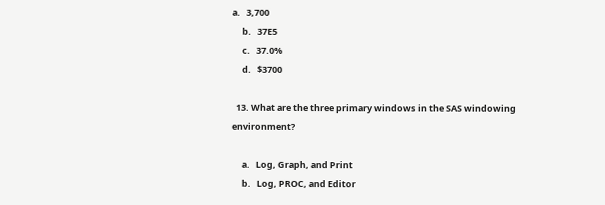a.   3,700
     b.   37E5
     c.   37.0%
     d.   $3700

  13. What are the three primary windows in the SAS windowing environment?

     a.   Log, Graph, and Print
     b.   Log, PROC, and Editor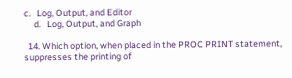c.   Log, Output, and Editor
     d.   Log, Output, and Graph

  14. Which option, when placed in the PROC PRINT statement, suppresses the printing of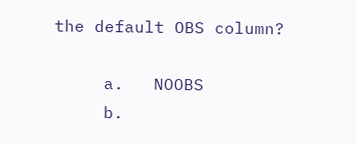the default OBS column?

     a.   NOOBS
     b.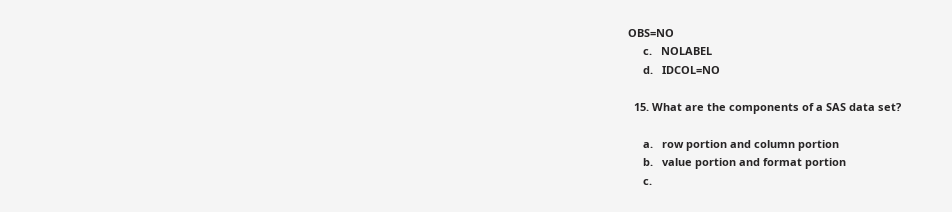OBS=NO
     c.   NOLABEL
     d.   IDCOL=NO

  15. What are the components of a SAS data set?

     a.   row portion and column portion
     b.   value portion and format portion
     c.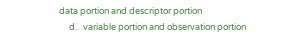data portion and descriptor portion
     d.   variable portion and observation portion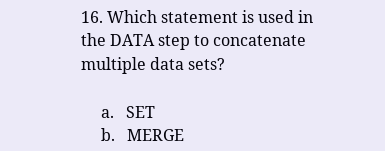16. Which statement is used in the DATA step to concatenate multiple data sets?

     a.   SET
     b.   MERGE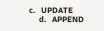c.   UPDATE
     d.   APPEND